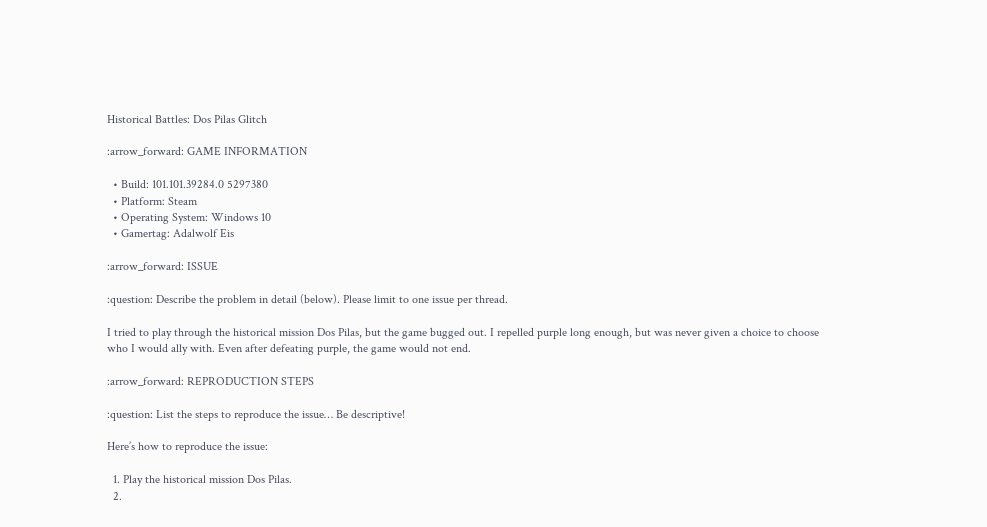Historical Battles: Dos Pilas Glitch

:arrow_forward: GAME INFORMATION

  • Build: 101.101.39284.0 5297380
  • Platform: Steam
  • Operating System: Windows 10
  • Gamertag: Adalwolf Eis

:arrow_forward: ISSUE

:question: Describe the problem in detail (below). Please limit to one issue per thread.

I tried to play through the historical mission Dos Pilas, but the game bugged out. I repelled purple long enough, but was never given a choice to choose who I would ally with. Even after defeating purple, the game would not end.

:arrow_forward: REPRODUCTION STEPS

:question: List the steps to reproduce the issue… Be descriptive!

Here’s how to reproduce the issue:

  1. Play the historical mission Dos Pilas.
  2.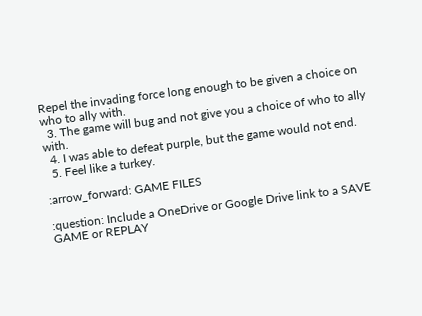Repel the invading force long enough to be given a choice on who to ally with.
  3. The game will bug and not give you a choice of who to ally with.
  4. I was able to defeat purple, but the game would not end.
  5. Feel like a turkey.

:arrow_forward: GAME FILES

:question: Include a OneDrive or Google Drive link to a SAVE GAME or REPLAY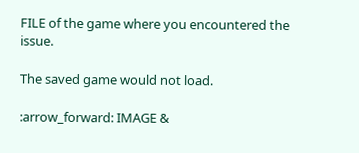FILE of the game where you encountered the issue.

The saved game would not load.

:arrow_forward: IMAGE &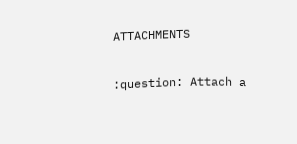ATTACHMENTS

:question: Attach a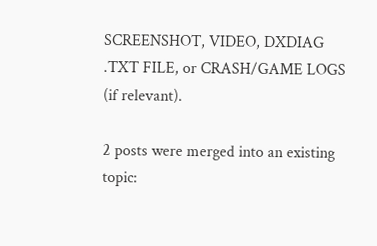SCREENSHOT, VIDEO, DXDIAG .TXT FILE, or CRASH/GAME LOGS (if relevant).

2 posts were merged into an existing topic: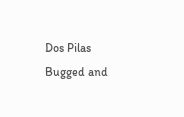Dos Pilas Bugged and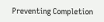Preventing Completion